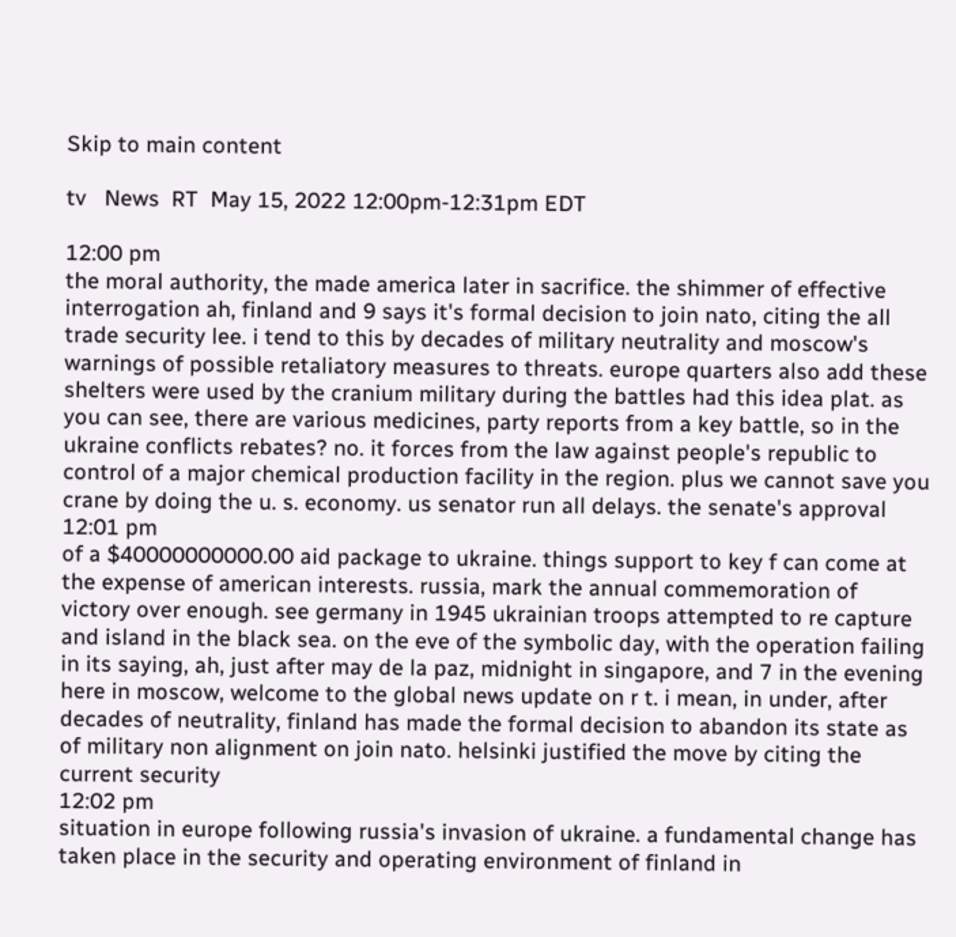Skip to main content

tv   News  RT  May 15, 2022 12:00pm-12:31pm EDT

12:00 pm
the moral authority, the made america later in sacrifice. the shimmer of effective interrogation ah, finland and 9 says it's formal decision to join nato, citing the all trade security lee. i tend to this by decades of military neutrality and moscow's warnings of possible retaliatory measures to threats. europe quarters also add these shelters were used by the cranium military during the battles had this idea plat. as you can see, there are various medicines, party reports from a key battle, so in the ukraine conflicts rebates? no. it forces from the law against people's republic to control of a major chemical production facility in the region. plus we cannot save you crane by doing the u. s. economy. us senator run all delays. the senate's approval
12:01 pm
of a $40000000000.00 aid package to ukraine. things support to key f can come at the expense of american interests. russia, mark the annual commemoration of victory over enough. see germany in 1945 ukrainian troops attempted to re capture and island in the black sea. on the eve of the symbolic day, with the operation failing in its saying, ah, just after may de la paz, midnight in singapore, and 7 in the evening here in moscow, welcome to the global news update on r t. i mean, in under, after decades of neutrality, finland has made the formal decision to abandon its state as of military non alignment on join nato. helsinki justified the move by citing the current security
12:02 pm
situation in europe following russia's invasion of ukraine. a fundamental change has taken place in the security and operating environment of finland in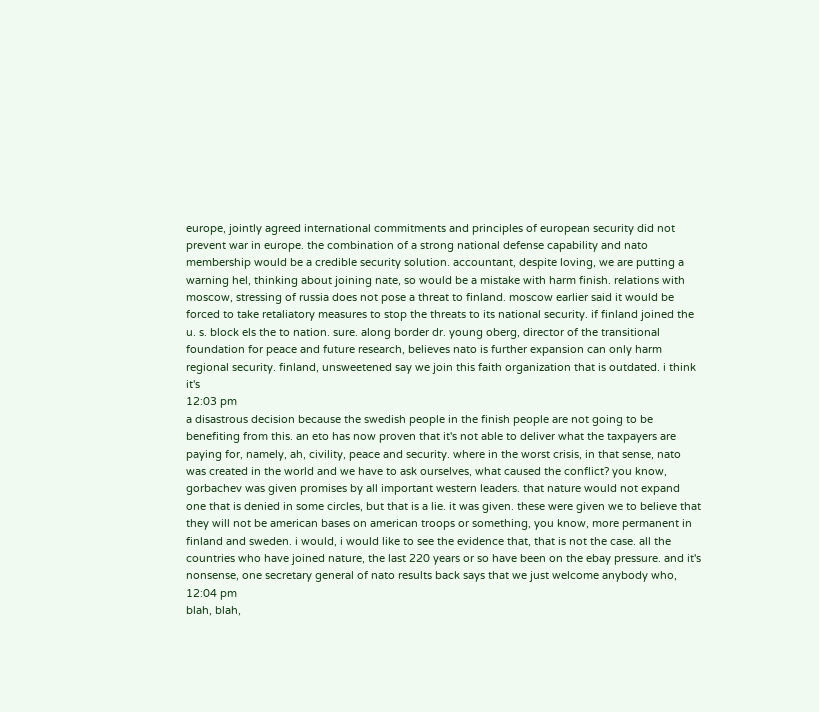europe, jointly agreed international commitments and principles of european security did not prevent war in europe. the combination of a strong national defense capability and nato membership would be a credible security solution. accountant, despite loving, we are putting a warning hel, thinking about joining nate, so would be a mistake with harm finish. relations with moscow, stressing of russia does not pose a threat to finland. moscow earlier said it would be forced to take retaliatory measures to stop the threats to its national security. if finland joined the u. s. block els the to nation. sure. along border dr. young oberg, director of the transitional foundation for peace and future research, believes nato is further expansion can only harm regional security. finland, unsweetened say we join this faith organization that is outdated. i think it's
12:03 pm
a disastrous decision because the swedish people in the finish people are not going to be benefiting from this. an eto has now proven that it's not able to deliver what the taxpayers are paying for, namely, ah, civility, peace and security. where in the worst crisis, in that sense, nato was created in the world and we have to ask ourselves, what caused the conflict? you know, gorbachev was given promises by all important western leaders. that nature would not expand one that is denied in some circles, but that is a lie. it was given. these were given we to believe that they will not be american bases on american troops or something, you know, more permanent in finland and sweden. i would, i would like to see the evidence that, that is not the case. all the countries who have joined nature, the last 220 years or so have been on the ebay pressure. and it's nonsense, one secretary general of nato results back says that we just welcome anybody who,
12:04 pm
blah, blah,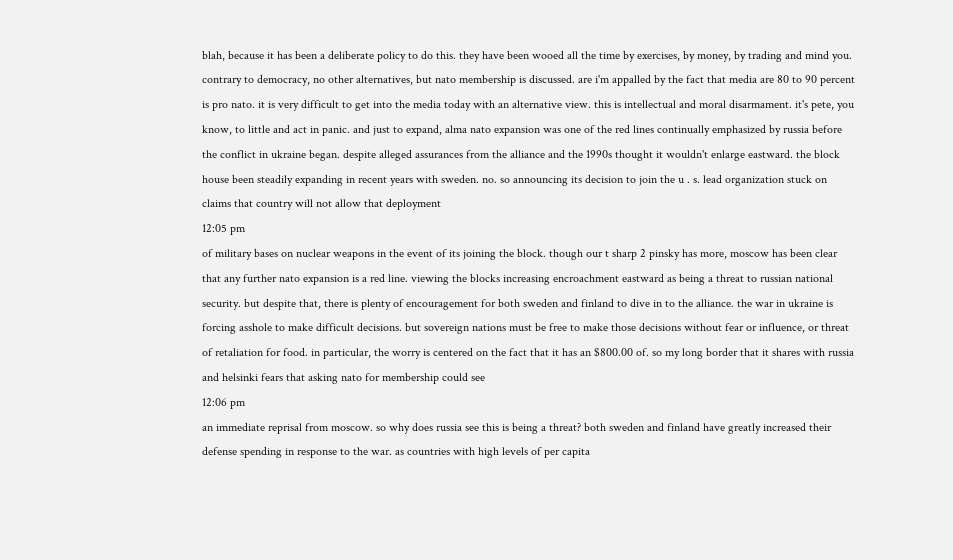blah, because it has been a deliberate policy to do this. they have been wooed all the time by exercises, by money, by trading and mind you. contrary to democracy, no other alternatives, but nato membership is discussed. are i'm appalled by the fact that media are 80 to 90 percent is pro nato. it is very difficult to get into the media today with an alternative view. this is intellectual and moral disarmament. it's pete, you know, to little and act in panic. and just to expand, alma nato expansion was one of the red lines continually emphasized by russia before the conflict in ukraine began. despite alleged assurances from the alliance and the 1990s thought it wouldn't enlarge eastward. the block house been steadily expanding in recent years with sweden. no. so announcing its decision to join the u . s. lead organization stuck on claims that country will not allow that deployment
12:05 pm
of military bases on nuclear weapons in the event of its joining the block. though our t sharp 2 pinsky has more, moscow has been clear that any further nato expansion is a red line. viewing the blocks increasing encroachment eastward as being a threat to russian national security. but despite that, there is plenty of encouragement for both sweden and finland to dive in to the alliance. the war in ukraine is forcing asshole to make difficult decisions. but sovereign nations must be free to make those decisions without fear or influence, or threat of retaliation for food. in particular, the worry is centered on the fact that it has an $800.00 of. so my long border that it shares with russia and helsinki fears that asking nato for membership could see
12:06 pm
an immediate reprisal from moscow. so why does russia see this is being a threat? both sweden and finland have greatly increased their defense spending in response to the war. as countries with high levels of per capita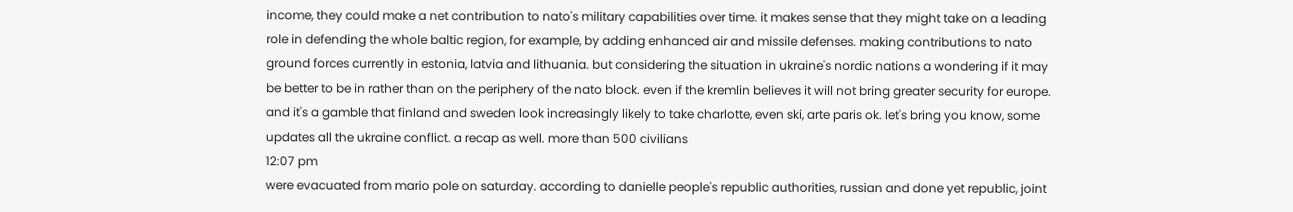income, they could make a net contribution to nato's military capabilities over time. it makes sense that they might take on a leading role in defending the whole baltic region, for example, by adding enhanced air and missile defenses. making contributions to nato ground forces currently in estonia, latvia and lithuania. but considering the situation in ukraine's nordic nations a wondering if it may be better to be in rather than on the periphery of the nato block. even if the kremlin believes it will not bring greater security for europe. and it's a gamble that finland and sweden look increasingly likely to take charlotte, even ski, arte paris ok. let's bring you know, some updates all the ukraine conflict. a recap as well. more than 500 civilians
12:07 pm
were evacuated from mario pole on saturday. according to danielle people's republic authorities, russian and done yet republic, joint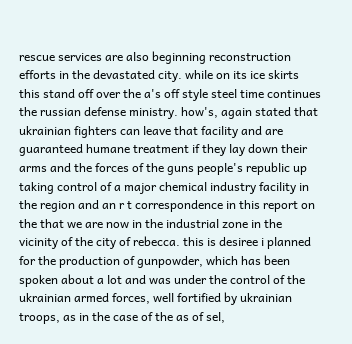rescue services are also beginning reconstruction efforts in the devastated city. while on its ice skirts this stand off over the a's off style steel time continues the russian defense ministry. how's, again stated that ukrainian fighters can leave that facility and are guaranteed humane treatment if they lay down their arms and the forces of the guns people's republic up taking control of a major chemical industry facility in the region and an r t correspondence in this report on the that we are now in the industrial zone in the vicinity of the city of rebecca. this is desiree i planned for the production of gunpowder, which has been spoken about a lot and was under the control of the ukrainian armed forces, well fortified by ukrainian troops, as in the case of the as of sel,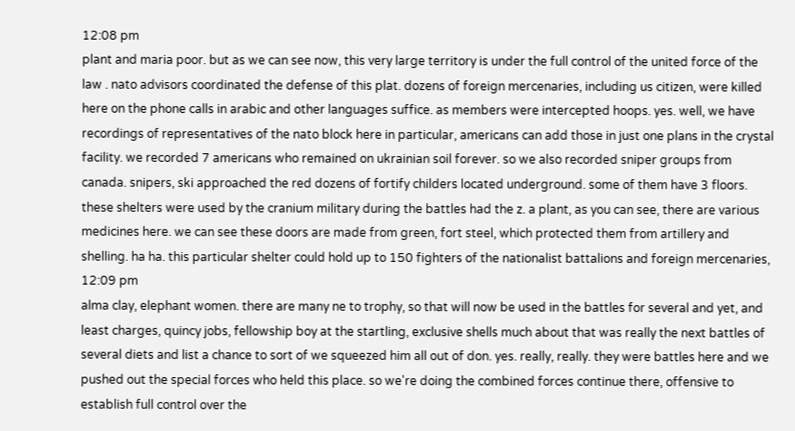12:08 pm
plant and maria poor. but as we can see now, this very large territory is under the full control of the united force of the law . nato advisors coordinated the defense of this plat. dozens of foreign mercenaries, including us citizen, were killed here on the phone calls in arabic and other languages suffice. as members were intercepted hoops. yes. well, we have recordings of representatives of the nato block here in particular, americans can add those in just one plans in the crystal facility. we recorded 7 americans who remained on ukrainian soil forever. so we also recorded sniper groups from canada. snipers, ski approached the red dozens of fortify childers located underground. some of them have 3 floors. these shelters were used by the cranium military during the battles had the z. a plant, as you can see, there are various medicines here. we can see these doors are made from green, fort steel, which protected them from artillery and shelling. ha ha. this particular shelter could hold up to 150 fighters of the nationalist battalions and foreign mercenaries,
12:09 pm
alma clay, elephant women. there are many ne to trophy, so that will now be used in the battles for several and yet, and least charges, quincy jobs, fellowship boy at the startling, exclusive shells much about that was really the next battles of several diets and list a chance to sort of we squeezed him all out of don. yes. really, really. they were battles here and we pushed out the special forces who held this place. so we're doing the combined forces continue there, offensive to establish full control over the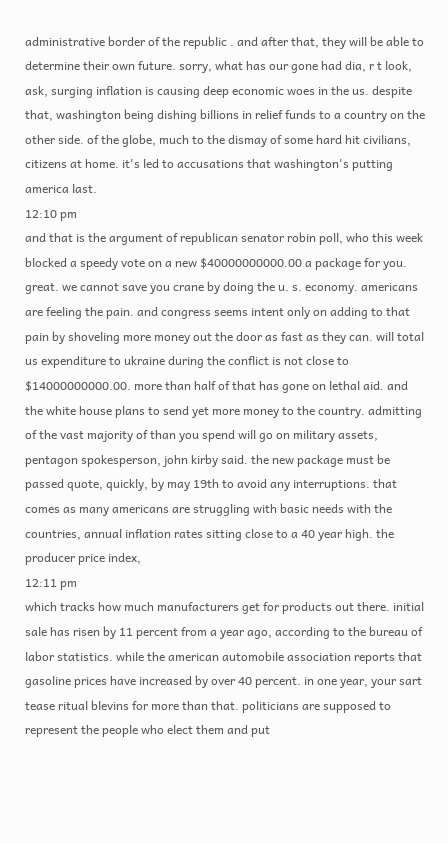administrative border of the republic . and after that, they will be able to determine their own future. sorry, what has our gone had dia, r t look, ask, surging inflation is causing deep economic woes in the us. despite that, washington being dishing billions in relief funds to a country on the other side. of the globe, much to the dismay of some hard hit civilians, citizens at home. it's led to accusations that washington's putting america last.
12:10 pm
and that is the argument of republican senator robin poll, who this week blocked a speedy vote on a new $40000000000.00 a package for you. great. we cannot save you crane by doing the u. s. economy. americans are feeling the pain. and congress seems intent only on adding to that pain by shoveling more money out the door as fast as they can. will total us expenditure to ukraine during the conflict is not close to $14000000000.00. more than half of that has gone on lethal aid. and the white house plans to send yet more money to the country. admitting of the vast majority of than you spend will go on military assets, pentagon spokesperson, john kirby said. the new package must be passed quote, quickly, by may 19th to avoid any interruptions. that comes as many americans are struggling with basic needs with the countries, annual inflation rates sitting close to a 40 year high. the producer price index,
12:11 pm
which tracks how much manufacturers get for products out there. initial sale has risen by 11 percent from a year ago, according to the bureau of labor statistics. while the american automobile association reports that gasoline prices have increased by over 40 percent. in one year, your sart tease ritual blevins for more than that. politicians are supposed to represent the people who elect them and put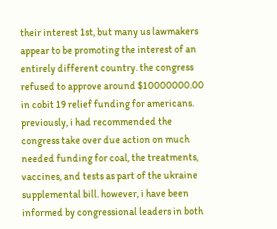their interest 1st, but many us lawmakers appear to be promoting the interest of an entirely different country. the congress refused to approve around $10000000.00 in cobit 19 relief funding for americans. previously, i had recommended the congress take over due action on much needed funding for coal, the treatments, vaccines, and tests as part of the ukraine supplemental bill. however, i have been informed by congressional leaders in both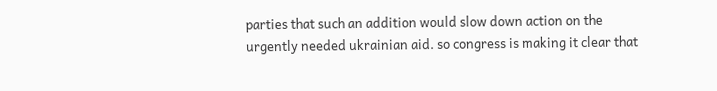parties that such an addition would slow down action on the urgently needed ukrainian aid. so congress is making it clear that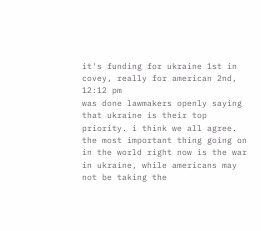it's funding for ukraine 1st in covey, really for american 2nd,
12:12 pm
was done lawmakers openly saying that ukraine is their top priority. i think we all agree. the most important thing going on in the world right now is the war in ukraine, while americans may not be taking the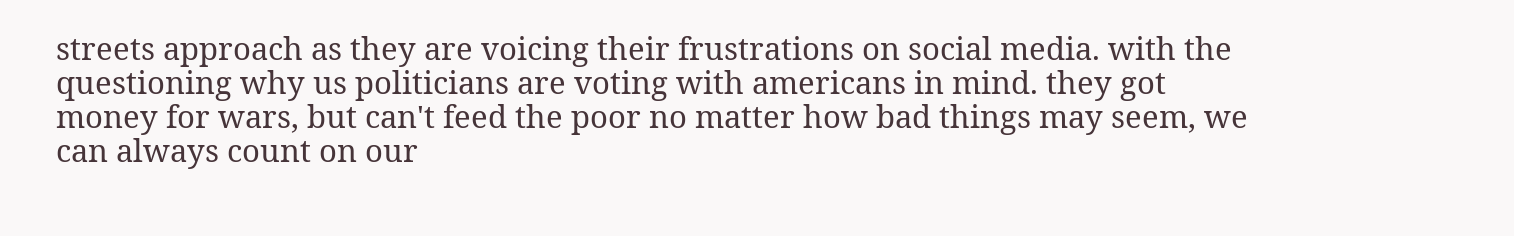streets approach as they are voicing their frustrations on social media. with the questioning why us politicians are voting with americans in mind. they got money for wars, but can't feed the poor no matter how bad things may seem, we can always count on our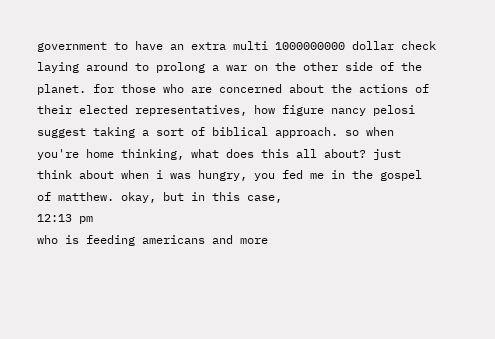government to have an extra multi 1000000000 dollar check laying around to prolong a war on the other side of the planet. for those who are concerned about the actions of their elected representatives, how figure nancy pelosi suggest taking a sort of biblical approach. so when you're home thinking, what does this all about? just think about when i was hungry, you fed me in the gospel of matthew. okay, but in this case,
12:13 pm
who is feeding americans and more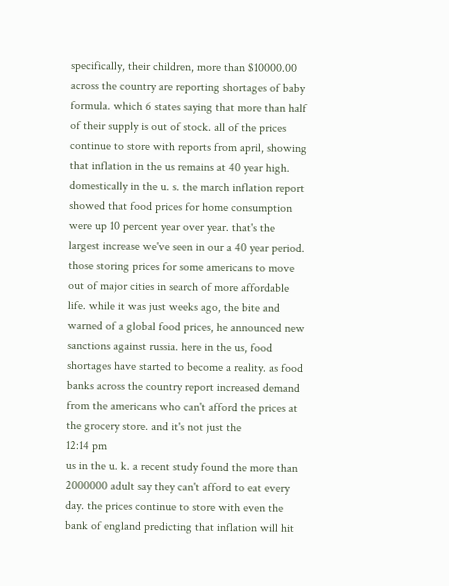specifically, their children, more than $10000.00 across the country are reporting shortages of baby formula. which 6 states saying that more than half of their supply is out of stock. all of the prices continue to store with reports from april, showing that inflation in the us remains at 40 year high. domestically in the u. s. the march inflation report showed that food prices for home consumption were up 10 percent year over year. that's the largest increase we've seen in our a 40 year period. those storing prices for some americans to move out of major cities in search of more affordable life. while it was just weeks ago, the bite and warned of a global food prices, he announced new sanctions against russia. here in the us, food shortages have started to become a reality. as food banks across the country report increased demand from the americans who can't afford the prices at the grocery store. and it's not just the
12:14 pm
us in the u. k. a recent study found the more than 2000000 adult say they can't afford to eat every day. the prices continue to store with even the bank of england predicting that inflation will hit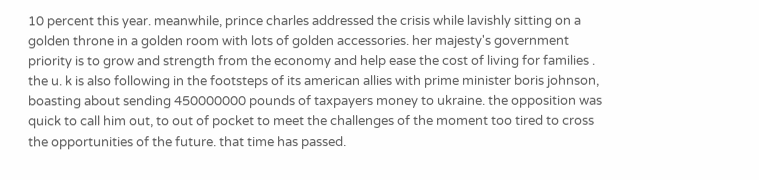10 percent this year. meanwhile, prince charles addressed the crisis while lavishly sitting on a golden throne in a golden room with lots of golden accessories. her majesty's government priority is to grow and strength from the economy and help ease the cost of living for families . the u. k is also following in the footsteps of its american allies with prime minister boris johnson, boasting about sending 450000000 pounds of taxpayers money to ukraine. the opposition was quick to call him out, to out of pocket to meet the challenges of the moment too tired to cross the opportunities of the future. that time has passed.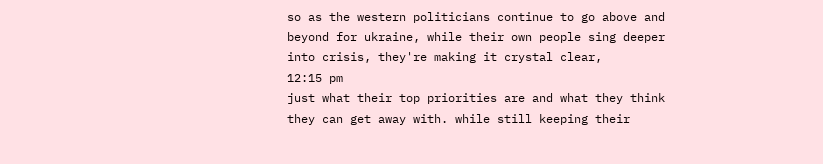so as the western politicians continue to go above and beyond for ukraine, while their own people sing deeper into crisis, they're making it crystal clear,
12:15 pm
just what their top priorities are and what they think they can get away with. while still keeping their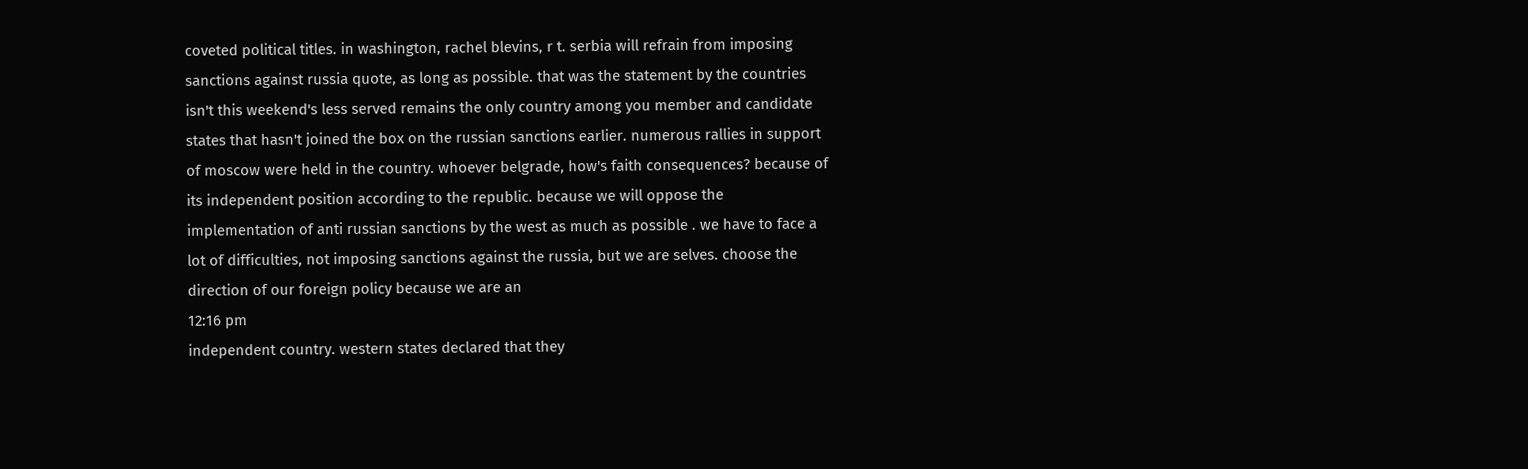coveted political titles. in washington, rachel blevins, r t. serbia will refrain from imposing sanctions against russia quote, as long as possible. that was the statement by the countries isn't this weekend's less served remains the only country among you member and candidate states that hasn't joined the box on the russian sanctions earlier. numerous rallies in support of moscow were held in the country. whoever belgrade, how's faith consequences? because of its independent position according to the republic. because we will oppose the implementation of anti russian sanctions by the west as much as possible . we have to face a lot of difficulties, not imposing sanctions against the russia, but we are selves. choose the direction of our foreign policy because we are an
12:16 pm
independent country. western states declared that they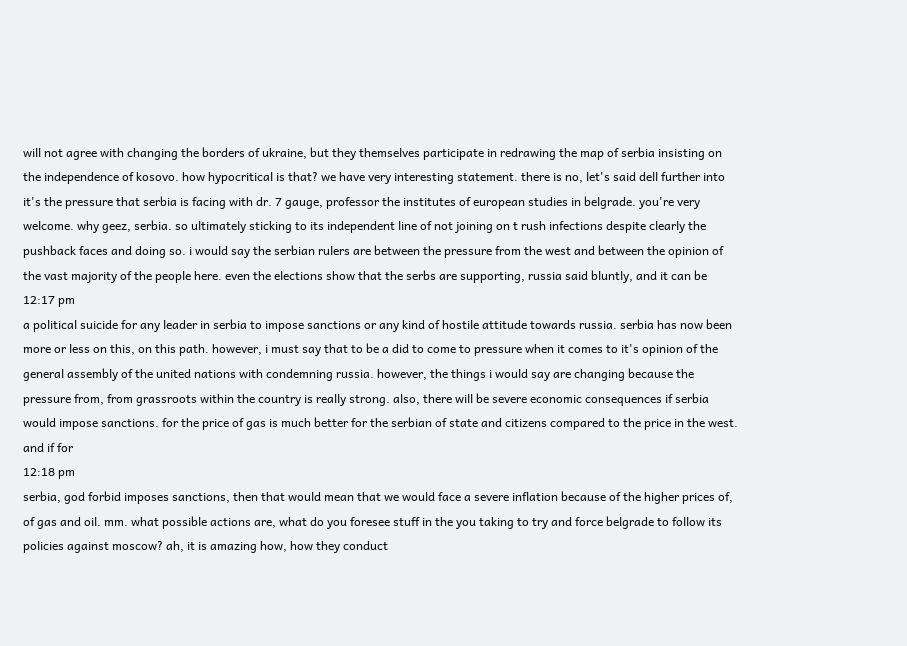will not agree with changing the borders of ukraine, but they themselves participate in redrawing the map of serbia insisting on the independence of kosovo. how hypocritical is that? we have very interesting statement. there is no, let's said dell further into it's the pressure that serbia is facing with dr. 7 gauge, professor the institutes of european studies in belgrade. you're very welcome. why geez, serbia. so ultimately sticking to its independent line of not joining on t rush infections despite clearly the pushback faces and doing so. i would say the serbian rulers are between the pressure from the west and between the opinion of the vast majority of the people here. even the elections show that the serbs are supporting, russia said bluntly, and it can be
12:17 pm
a political suicide for any leader in serbia to impose sanctions or any kind of hostile attitude towards russia. serbia has now been more or less on this, on this path. however, i must say that to be a did to come to pressure when it comes to it's opinion of the general assembly of the united nations with condemning russia. however, the things i would say are changing because the pressure from, from grassroots within the country is really strong. also, there will be severe economic consequences if serbia would impose sanctions. for the price of gas is much better for the serbian of state and citizens compared to the price in the west. and if for
12:18 pm
serbia, god forbid imposes sanctions, then that would mean that we would face a severe inflation because of the higher prices of, of gas and oil. mm. what possible actions are, what do you foresee stuff in the you taking to try and force belgrade to follow its policies against moscow? ah, it is amazing how, how they conduct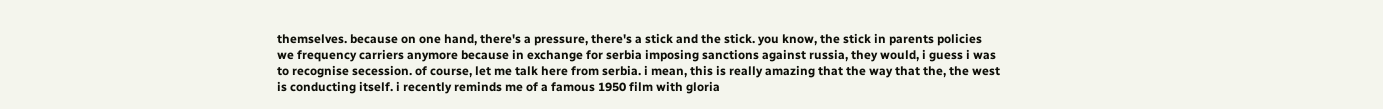themselves. because on one hand, there's a pressure, there's a stick and the stick. you know, the stick in parents policies we frequency carriers anymore because in exchange for serbia imposing sanctions against russia, they would, i guess i was to recognise secession. of course, let me talk here from serbia. i mean, this is really amazing that the way that the, the west is conducting itself. i recently reminds me of a famous 1950 film with gloria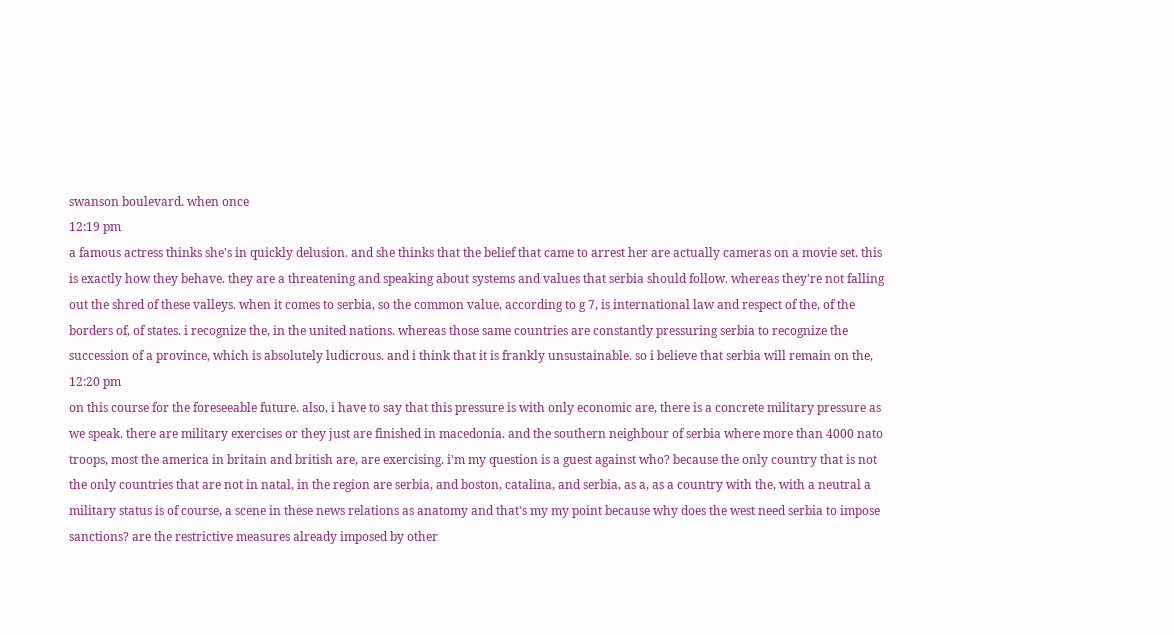swanson boulevard. when once
12:19 pm
a famous actress thinks she's in quickly delusion. and she thinks that the belief that came to arrest her are actually cameras on a movie set. this is exactly how they behave. they are a threatening and speaking about systems and values that serbia should follow. whereas they're not falling out the shred of these valleys. when it comes to serbia, so the common value, according to g 7, is international law and respect of the, of the borders of, of states. i recognize the, in the united nations. whereas those same countries are constantly pressuring serbia to recognize the succession of a province, which is absolutely ludicrous. and i think that it is frankly unsustainable. so i believe that serbia will remain on the,
12:20 pm
on this course for the foreseeable future. also, i have to say that this pressure is with only economic are, there is a concrete military pressure as we speak. there are military exercises or they just are finished in macedonia. and the southern neighbour of serbia where more than 4000 nato troops, most the america in britain and british are, are exercising. i'm my question is a guest against who? because the only country that is not the only countries that are not in natal, in the region are serbia, and boston, catalina, and serbia, as a, as a country with the, with a neutral a military status is of course, a scene in these news relations as anatomy and that's my my point because why does the west need serbia to impose sanctions? are the restrictive measures already imposed by other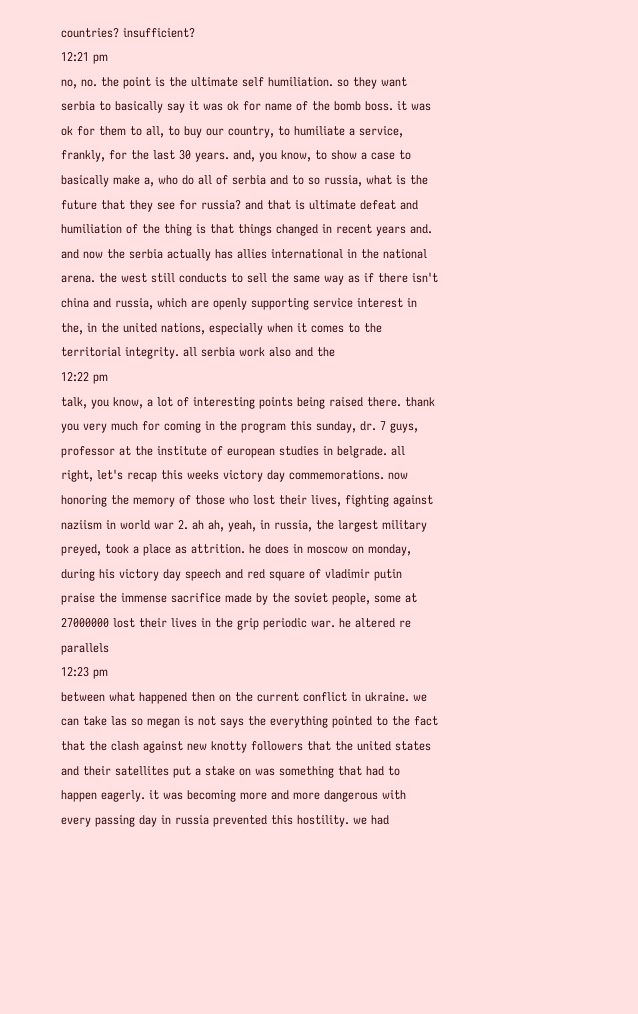countries? insufficient?
12:21 pm
no, no. the point is the ultimate self humiliation. so they want serbia to basically say it was ok for name of the bomb boss. it was ok for them to all, to buy our country, to humiliate a service, frankly, for the last 30 years. and, you know, to show a case to basically make a, who do all of serbia and to so russia, what is the future that they see for russia? and that is ultimate defeat and humiliation of the thing is that things changed in recent years and. and now the serbia actually has allies international in the national arena. the west still conducts to sell the same way as if there isn't china and russia, which are openly supporting service interest in the, in the united nations, especially when it comes to the territorial integrity. all serbia work also and the
12:22 pm
talk, you know, a lot of interesting points being raised there. thank you very much for coming in the program this sunday, dr. 7 guys, professor at the institute of european studies in belgrade. all right, let's recap this weeks victory day commemorations. now honoring the memory of those who lost their lives, fighting against naziism in world war 2. ah ah, yeah, in russia, the largest military preyed, took a place as attrition. he does in moscow on monday, during his victory day speech and red square of vladimir putin praise the immense sacrifice made by the soviet people, some at 27000000 lost their lives in the grip periodic war. he altered re parallels
12:23 pm
between what happened then on the current conflict in ukraine. we can take las so megan is not says the everything pointed to the fact that the clash against new knotty followers that the united states and their satellites put a stake on was something that had to happen eagerly. it was becoming more and more dangerous with every passing day in russia prevented this hostility. we had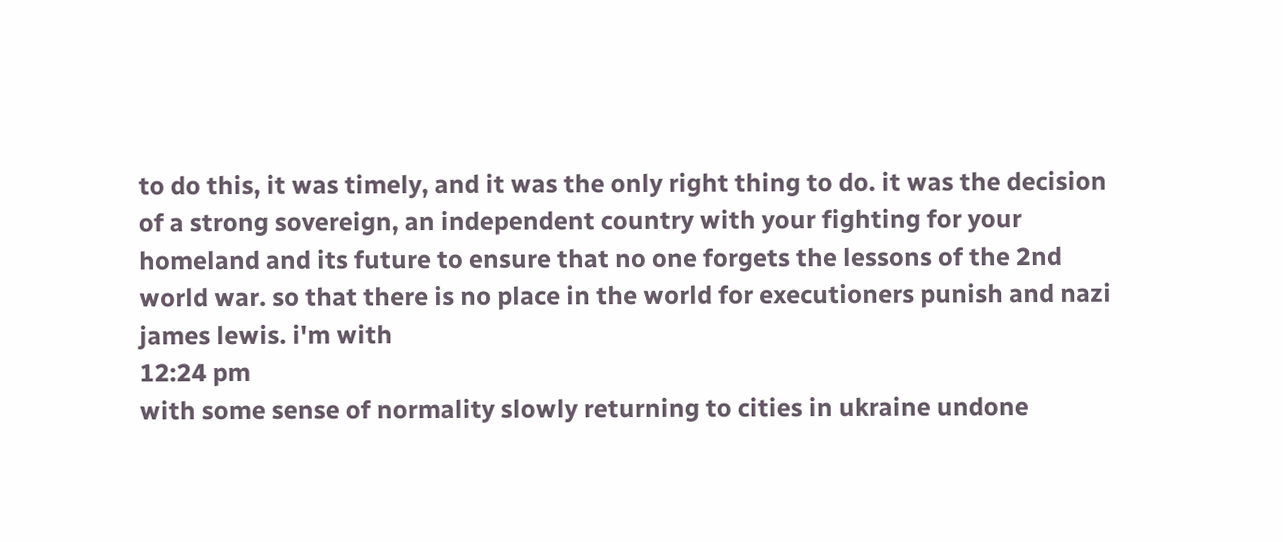to do this, it was timely, and it was the only right thing to do. it was the decision of a strong sovereign, an independent country with your fighting for your homeland and its future to ensure that no one forgets the lessons of the 2nd world war. so that there is no place in the world for executioners punish and nazi james lewis. i'm with
12:24 pm
with some sense of normality slowly returning to cities in ukraine undone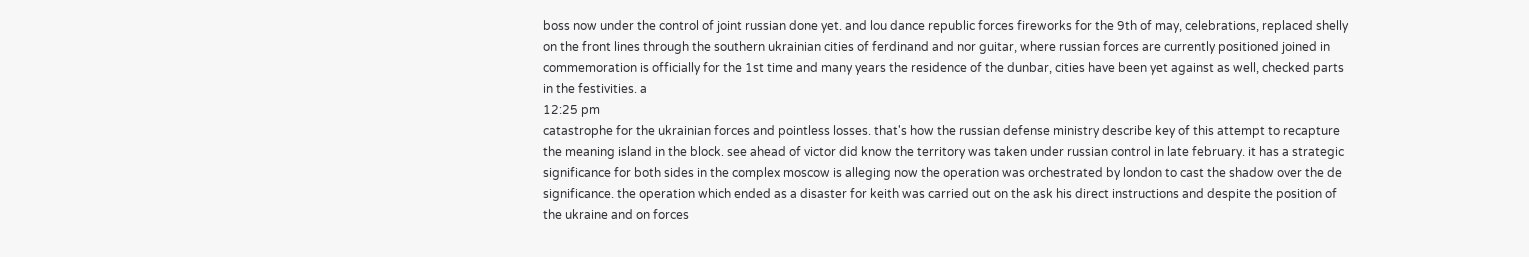boss now under the control of joint russian done yet. and lou dance republic forces fireworks for the 9th of may, celebrations, replaced shelly on the front lines through the southern ukrainian cities of ferdinand and nor guitar, where russian forces are currently positioned joined in commemoration is officially for the 1st time and many years the residence of the dunbar, cities have been yet against as well, checked parts in the festivities. a
12:25 pm
catastrophe for the ukrainian forces and pointless losses. that's how the russian defense ministry describe key of this attempt to recapture the meaning island in the block. see ahead of victor did know the territory was taken under russian control in late february. it has a strategic significance for both sides in the complex moscow is alleging now the operation was orchestrated by london to cast the shadow over the de significance. the operation which ended as a disaster for keith was carried out on the ask his direct instructions and despite the position of the ukraine and on forces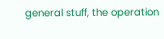general stuff, the operation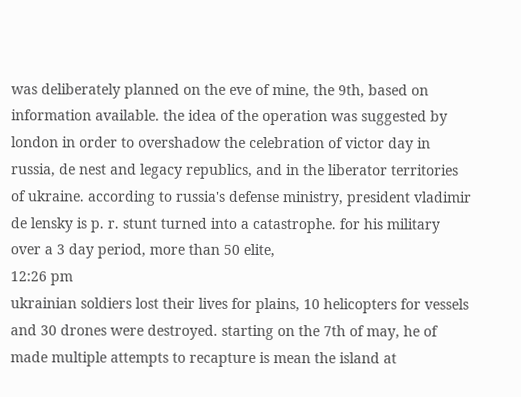was deliberately planned on the eve of mine, the 9th, based on information available. the idea of the operation was suggested by london in order to overshadow the celebration of victor day in russia, de nest and legacy republics, and in the liberator territories of ukraine. according to russia's defense ministry, president vladimir de lensky is p. r. stunt turned into a catastrophe. for his military over a 3 day period, more than 50 elite,
12:26 pm
ukrainian soldiers lost their lives for plains, 10 helicopters for vessels and 30 drones were destroyed. starting on the 7th of may, he of made multiple attempts to recapture is mean the island at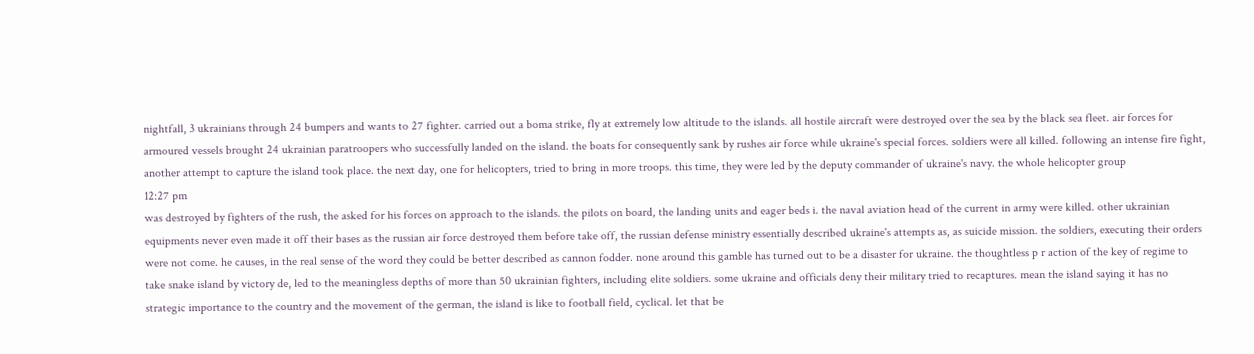nightfall, 3 ukrainians through 24 bumpers and wants to 27 fighter. carried out a boma strike, fly at extremely low altitude to the islands. all hostile aircraft were destroyed over the sea by the black sea fleet. air forces for armoured vessels brought 24 ukrainian paratroopers who successfully landed on the island. the boats for consequently sank by rushes air force while ukraine's special forces. soldiers were all killed. following an intense fire fight, another attempt to capture the island took place. the next day, one for helicopters, tried to bring in more troops. this time, they were led by the deputy commander of ukraine's navy. the whole helicopter group
12:27 pm
was destroyed by fighters of the rush, the asked for his forces on approach to the islands. the pilots on board, the landing units and eager beds i. the naval aviation head of the current in army were killed. other ukrainian equipments never even made it off their bases as the russian air force destroyed them before take off, the russian defense ministry essentially described ukraine's attempts as, as suicide mission. the soldiers, executing their orders were not come. he causes, in the real sense of the word they could be better described as cannon fodder. none around this gamble has turned out to be a disaster for ukraine. the thoughtless p r action of the key of regime to take snake island by victory de, led to the meaningless depths of more than 50 ukrainian fighters, including elite soldiers. some ukraine and officials deny their military tried to recaptures. mean the island saying it has no strategic importance to the country and the movement of the german, the island is like to football field, cyclical. let that be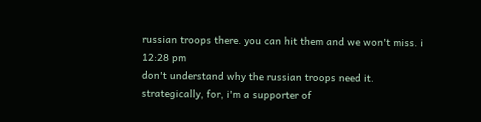russian troops there. you can hit them and we won't miss. i
12:28 pm
don't understand why the russian troops need it. strategically, for, i'm a supporter of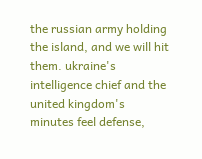the russian army holding the island, and we will hit them. ukraine's intelligence chief and the united kingdom's minutes feel defense,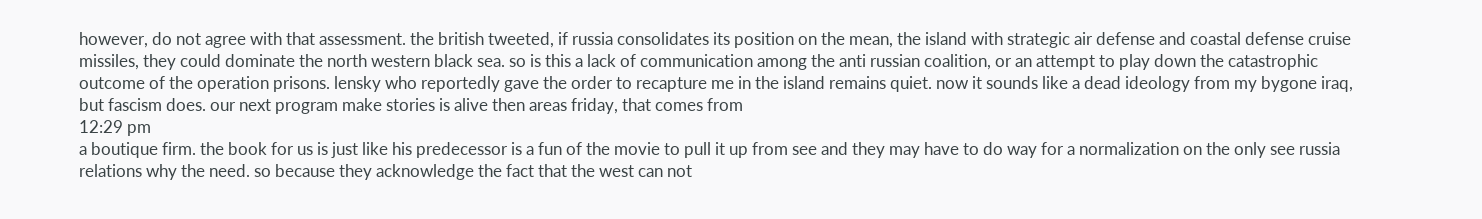however, do not agree with that assessment. the british tweeted, if russia consolidates its position on the mean, the island with strategic air defense and coastal defense cruise missiles, they could dominate the north western black sea. so is this a lack of communication among the anti russian coalition, or an attempt to play down the catastrophic outcome of the operation prisons. lensky who reportedly gave the order to recapture me in the island remains quiet. now it sounds like a dead ideology from my bygone iraq, but fascism does. our next program make stories is alive then areas friday, that comes from
12:29 pm
a boutique firm. the book for us is just like his predecessor is a fun of the movie to pull it up from see and they may have to do way for a normalization on the only see russia relations why the need. so because they acknowledge the fact that the west can not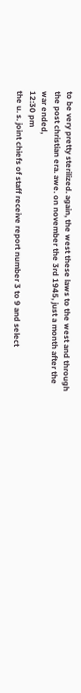to be very pretty sterilized. again, the west these laws to the west and through the post christian era. awe. on november the 3rd 1945, just a month after the war ended,
12:30 pm
the u. s. joint chiefs of staff receive report number 3 to 9 and select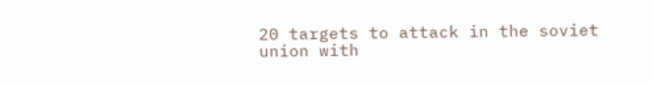20 targets to attack in the soviet union with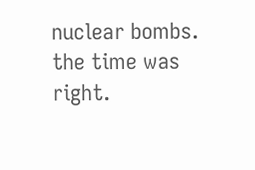nuclear bombs. the time was right.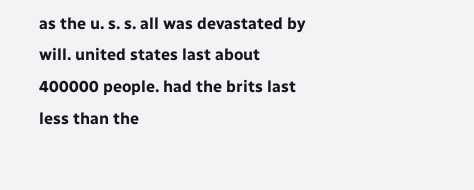as the u. s. s. all was devastated by will. united states last about 400000 people. had the brits last less than the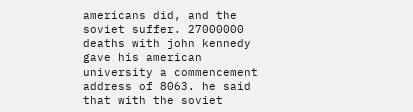americans did, and the soviet suffer. 27000000 deaths with john kennedy gave his american university a commencement address of 8063. he said that with the soviet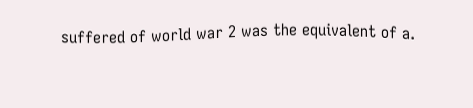suffered of world war 2 was the equivalent of a.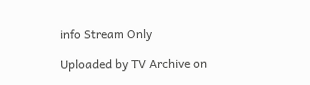info Stream Only

Uploaded by TV Archive on